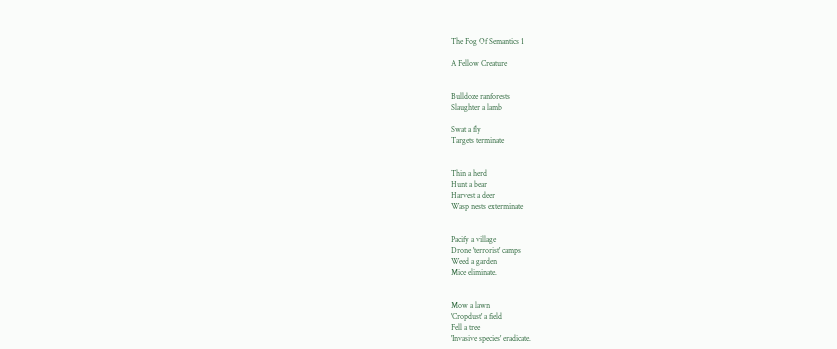The Fog Of Semantics 1

A Fellow Creature


Bulldoze ranforests
Slaughter a lamb

Swat a fly
Targets terminate


Thin a herd
Hunt a bear
Harvest a deer
Wasp nests exterminate


Pacify a village
Drone 'terrorist' camps
Weed a garden
Mice eliminate.


Mow a lawn
'Cropdust' a field
Fell a tree
'Invasive species' eradicate.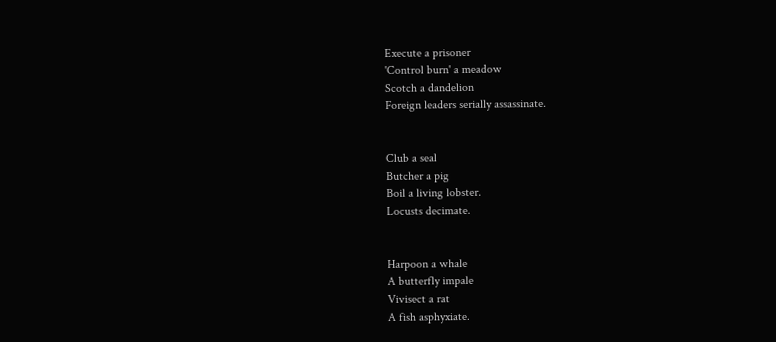Execute a prisoner
'Control burn' a meadow
Scotch a dandelion
Foreign leaders serially assassinate.


Club a seal
Butcher a pig
Boil a living lobster.
Locusts decimate.


Harpoon a whale
A butterfly impale
Vivisect a rat
A fish asphyxiate.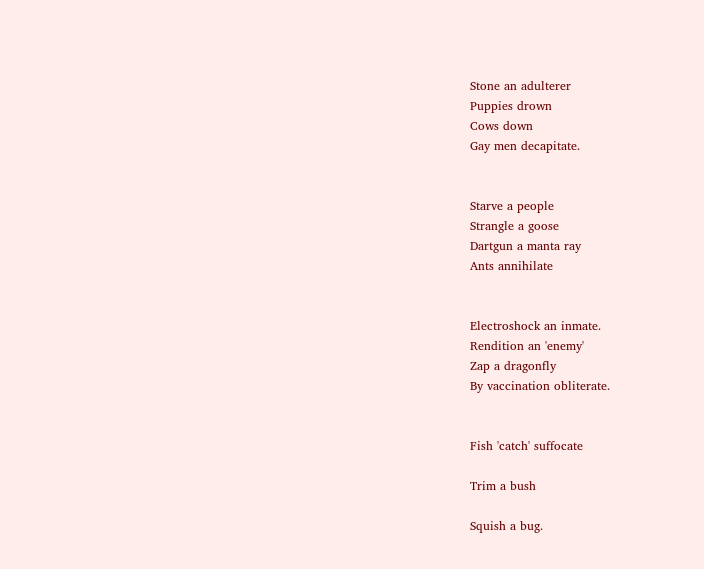Stone an adulterer
Puppies drown
Cows down
Gay men decapitate.


Starve a people
Strangle a goose
Dartgun a manta ray
Ants annihilate


Electroshock an inmate.
Rendition an 'enemy'
Zap a dragonfly
By vaccination obliterate.


Fish 'catch' suffocate

Trim a bush

Squish a bug.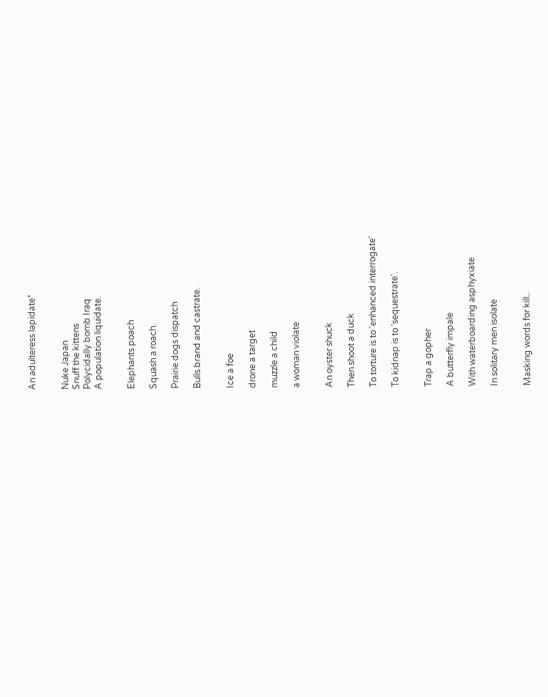An adulteress lapidate*


Nuke Japan
Snuff the kittens
Polycidally bomb Iraq
A population liquidate.


Elephants poach

Squash a roach.

Prairie dogs dispatch

Bulls brand and castrate.


Ice a foe

drone a target

muzzle a child

a woman violate


An oyster shuck

Then shoot a duck

To torture is to 'enhanced interrogate'

To kidnap is to 'sequestrate'.


Trap a gopher

A butterfly impale

With waterboarding asphyxiate

In solitary men isolate


Masking words for kill..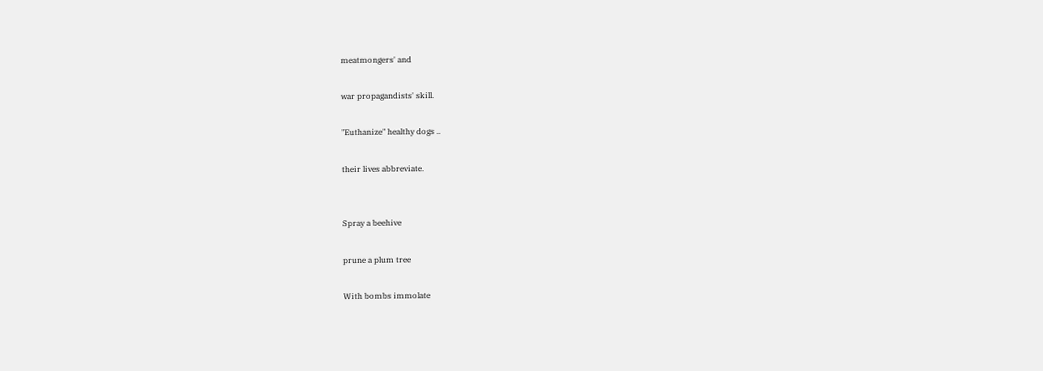meatmongers' and

war propagandists' skill.

"Euthanize" healthy dogs ..

their lives abbreviate.


Spray a beehive

prune a plum tree

With bombs immolate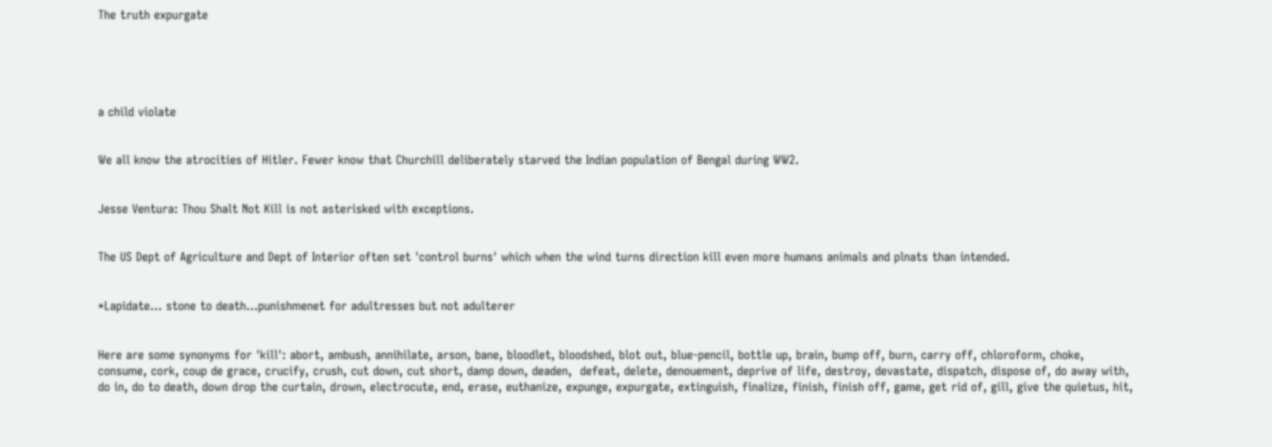The truth expurgate





a child violate


We all know the atrocities of Hitler. Fewer know that Churchill deliberately starved the Indian population of Bengal during WW2.


Jesse Ventura: Thou Shalt Not Kill is not asterisked with exceptions.


The US Dept of Agriculture and Dept of Interior often set 'control burns' which when the wind turns direction kill even more humans animals and plnats than intended.


*Lapidate... stone to death...punishmenet for adultresses but not adulterer


Here are some synonyms for 'kill': abort, ambush, annihilate, arson, bane, bloodlet, bloodshed, blot out, blue-pencil, bottle up, brain, bump off, burn, carry off, chloroform, choke, consume, cork, coup de grace, crucify, crush, cut down, cut short, damp down, deaden,  defeat, delete, denouement, deprive of life, destroy, devastate, dispatch, dispose of, do away with, do in, do to death, down drop the curtain, drown, electrocute, end, erase, euthanize, expunge, expurgate, extinguish, finalize, finish, finish off, game, get rid of, gill, give the quietus, hit,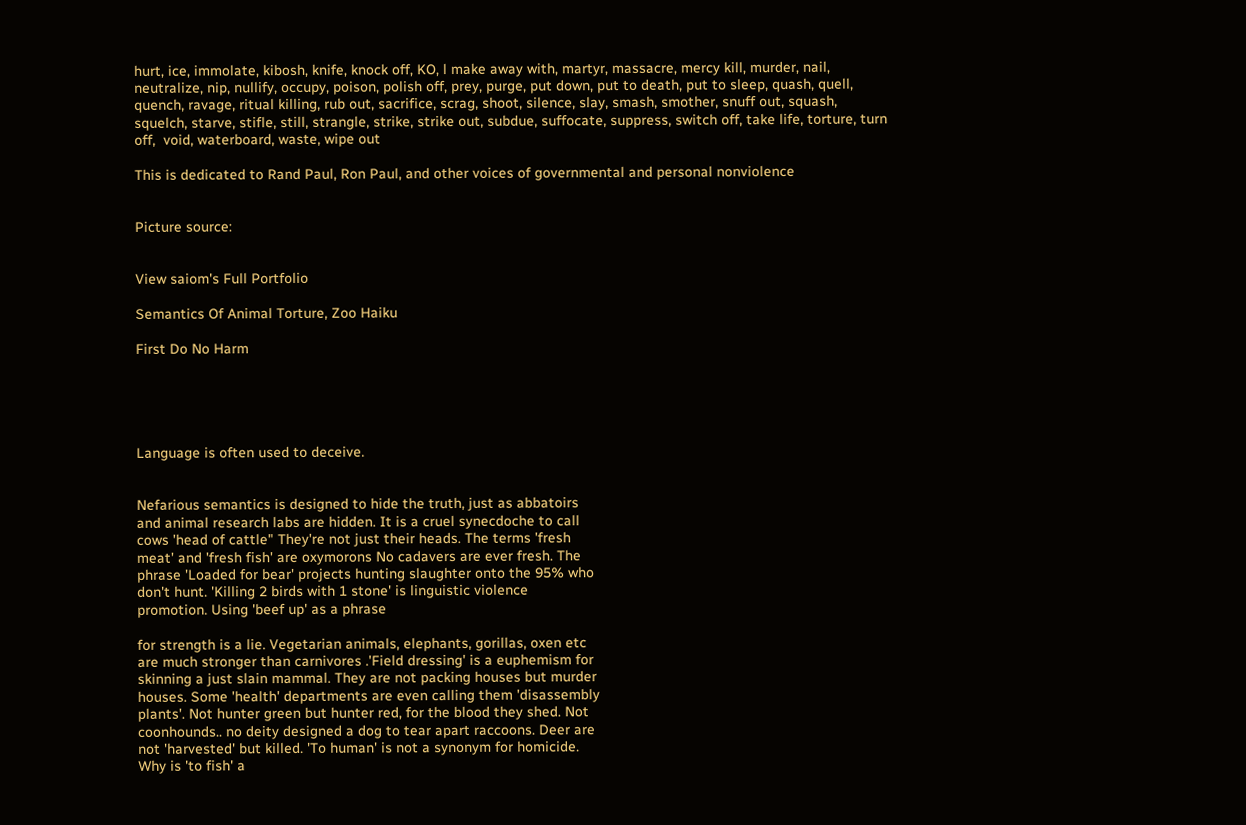hurt, ice, immolate, kibosh, knife, knock off, KO, l make away with, martyr, massacre, mercy kill, murder, nail, neutralize, nip, nullify, occupy, poison, polish off, prey, purge, put down, put to death, put to sleep, quash, quell, quench, ravage, ritual killing, rub out, sacrifice, scrag, shoot, silence, slay, smash, smother, snuff out, squash, squelch, starve, stifle, still, strangle, strike, strike out, subdue, suffocate, suppress, switch off, take life, torture, turn off,  void, waterboard, waste, wipe out

This is dedicated to Rand Paul, Ron Paul, and other voices of governmental and personal nonviolence


Picture source:


View saiom's Full Portfolio

Semantics Of Animal Torture, Zoo Haiku

First Do No Harm





Language is often used to deceive.


Nefarious semantics is designed to hide the truth, just as abbatoirs
and animal research labs are hidden. It is a cruel synecdoche to call
cows 'head of cattle" They're not just their heads. The terms 'fresh
meat' and 'fresh fish' are oxymorons No cadavers are ever fresh. The
phrase 'Loaded for bear' projects hunting slaughter onto the 95% who
don't hunt. 'Killing 2 birds with 1 stone' is linguistic violence
promotion. Using 'beef up' as a phrase

for strength is a lie. Vegetarian animals, elephants, gorillas, oxen etc
are much stronger than carnivores .'Field dressing' is a euphemism for
skinning a just slain mammal. They are not packing houses but murder
houses. Some 'health' departments are even calling them 'disassembly
plants'. Not hunter green but hunter red, for the blood they shed. Not
coonhounds.. no deity designed a dog to tear apart raccoons. Deer are
not 'harvested' but killed. 'To human' is not a synonym for homicide.
Why is 'to fish' a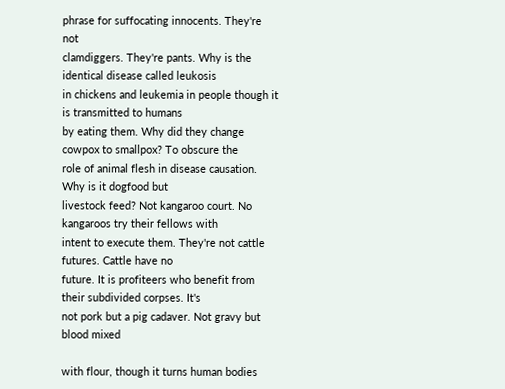phrase for suffocating innocents. They're not
clamdiggers. They're pants. Why is the identical disease called leukosis
in chickens and leukemia in people though it is transmitted to humans
by eating them. Why did they change cowpox to smallpox? To obscure the
role of animal flesh in disease causation. Why is it dogfood but
livestock feed? Not kangaroo court. No kangaroos try their fellows with
intent to execute them. They're not cattle futures. Cattle have no
future. It is profiteers who benefit from their subdivided corpses. It's
not pork but a pig cadaver. Not gravy but blood mixed

with flour, though it turns human bodies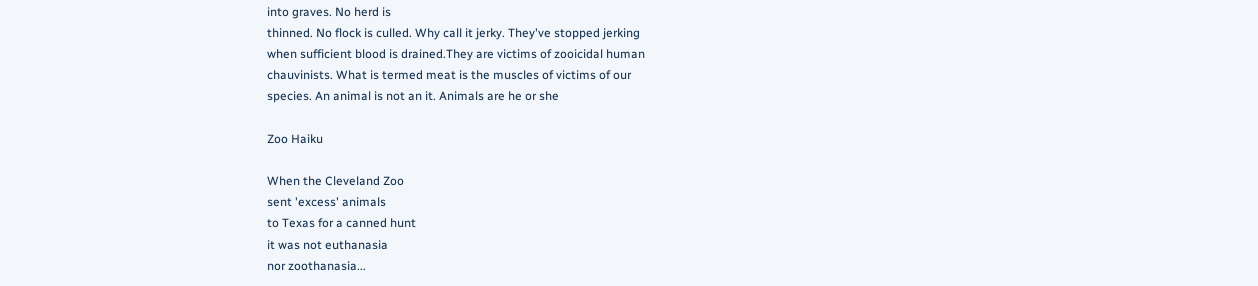into graves. No herd is
thinned. No flock is culled. Why call it jerky. They've stopped jerking
when sufficient blood is drained.They are victims of zooicidal human
chauvinists. What is termed meat is the muscles of victims of our
species. An animal is not an it. Animals are he or she

Zoo Haiku

When the Cleveland Zoo
sent 'excess' animals
to Texas for a canned hunt
it was not euthanasia
nor zoothanasia...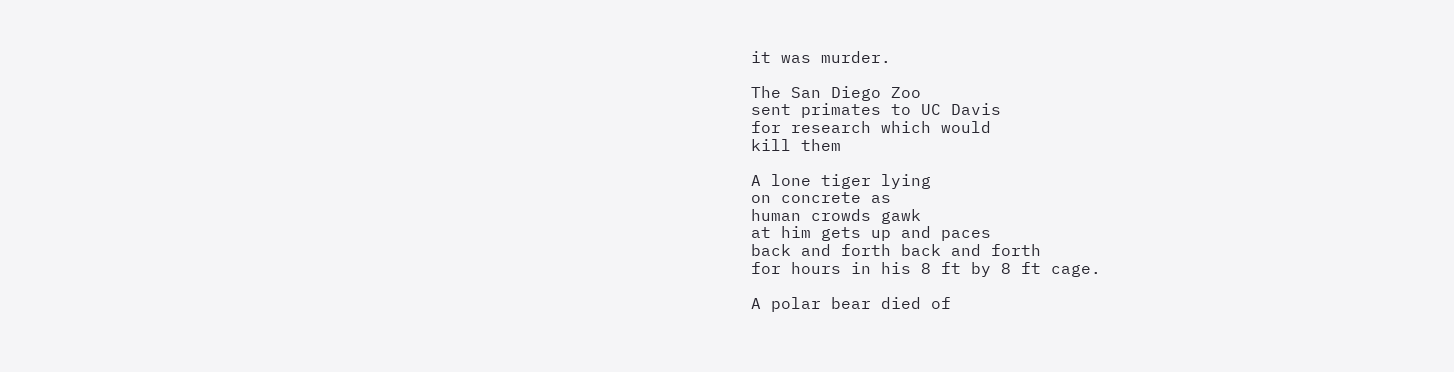it was murder.

The San Diego Zoo
sent primates to UC Davis
for research which would
kill them

A lone tiger lying
on concrete as
human crowds gawk
at him gets up and paces
back and forth back and forth
for hours in his 8 ft by 8 ft cage.

A polar bear died of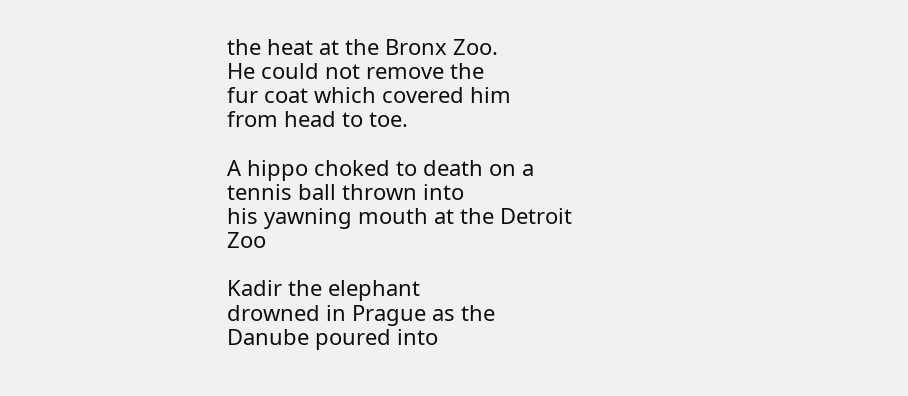the heat at the Bronx Zoo.
He could not remove the
fur coat which covered him
from head to toe.

A hippo choked to death on a
tennis ball thrown into
his yawning mouth at the Detroit Zoo

Kadir the elephant
drowned in Prague as the
Danube poured into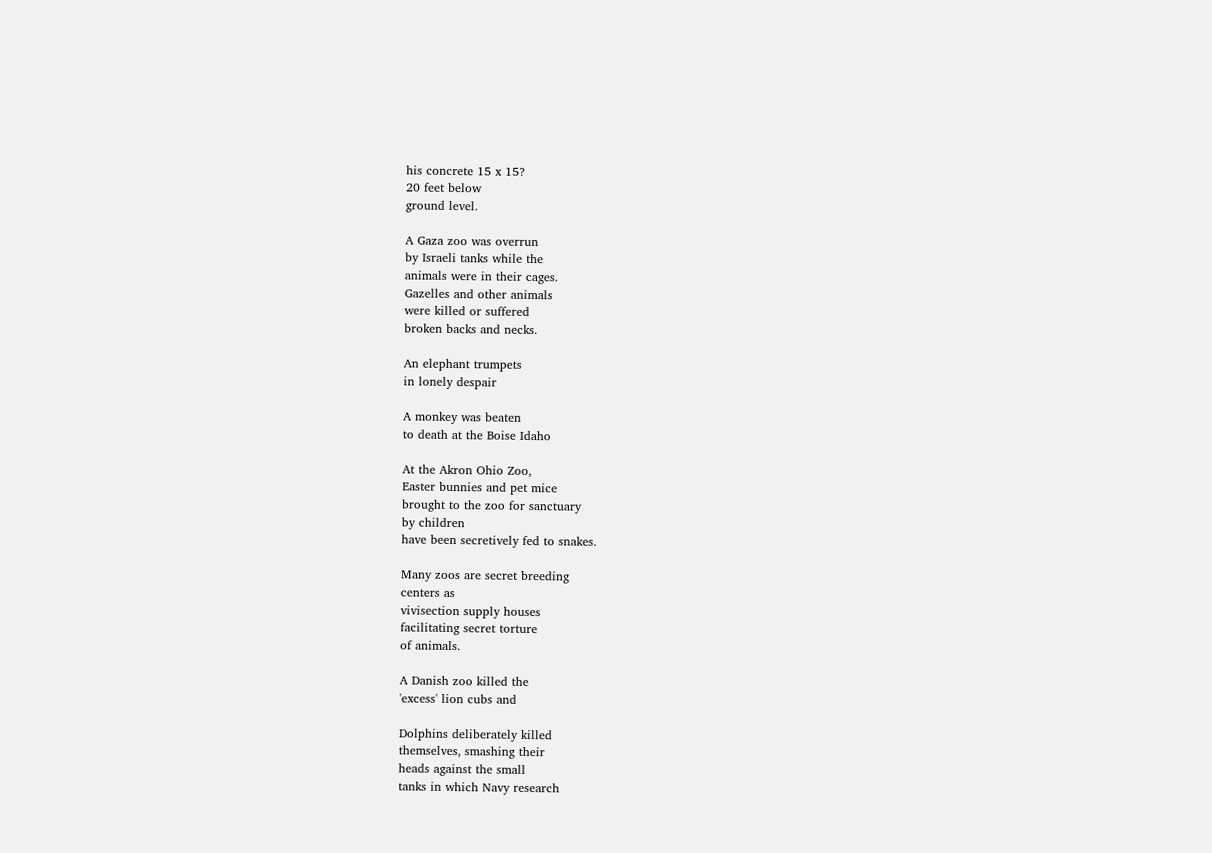his concrete 15 x 15?
20 feet below
ground level.

A Gaza zoo was overrun
by Israeli tanks while the
animals were in their cages.
Gazelles and other animals
were killed or suffered
broken backs and necks.

An elephant trumpets
in lonely despair

A monkey was beaten
to death at the Boise Idaho

At the Akron Ohio Zoo,
Easter bunnies and pet mice
brought to the zoo for sanctuary
by children
have been secretively fed to snakes.

Many zoos are secret breeding
centers as
vivisection supply houses
facilitating secret torture
of animals.

A Danish zoo killed the
'excess' lion cubs and

Dolphins deliberately killed
themselves, smashing their
heads against the small
tanks in which Navy research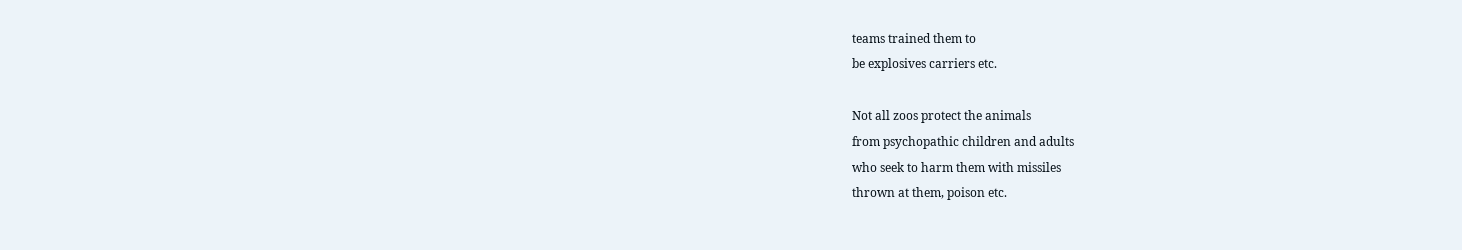teams trained them to
be explosives carriers etc.

Not all zoos protect the animals
from psychopathic children and adults
who seek to harm them with missiles
thrown at them, poison etc.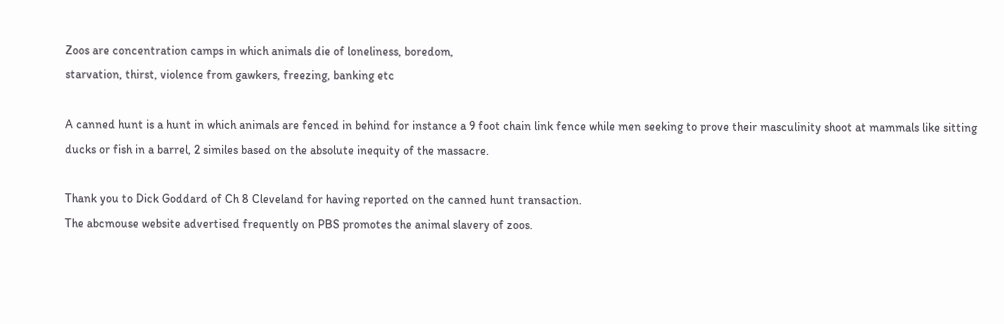Zoos are concentration camps in which animals die of loneliness, boredom,
starvation, thirst, violence from gawkers, freezing, banking etc

A canned hunt is a hunt in which animals are fenced in behind for instance a 9 foot chain link fence while men seeking to prove their masculinity shoot at mammals like sitting ducks or fish in a barrel, 2 similes based on the absolute inequity of the massacre.

Thank you to Dick Goddard of Ch 8 Cleveland for having reported on the canned hunt transaction.
The abcmouse website advertised frequently on PBS promotes the animal slavery of zoos.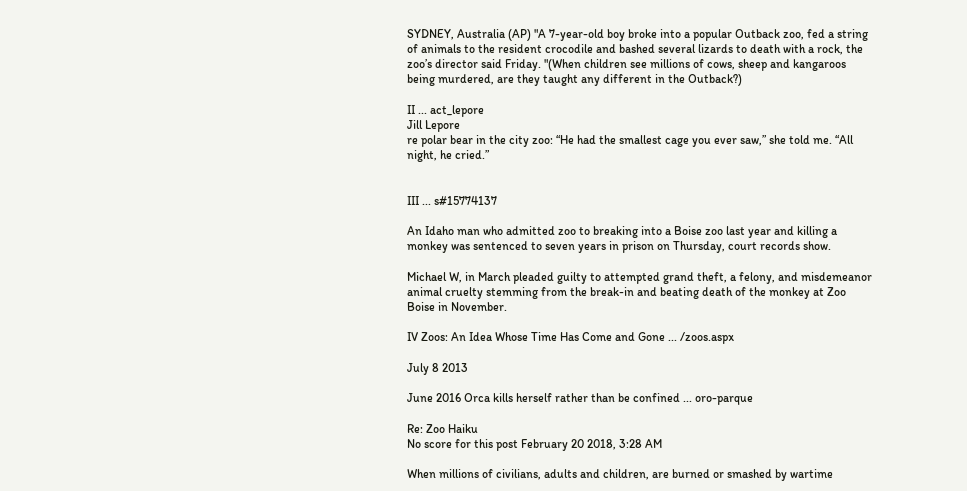SYDNEY, Australia (AP) "A 7-year-old boy broke into a popular Outback zoo, fed a string of animals to the resident crocodile and bashed several lizards to death with a rock, the zoo’s director said Friday. "(When children see millions of cows, sheep and kangaroos being murdered, are they taught any different in the Outback?)

II ... act_lepore
Jill Lepore
re polar bear in the city zoo: “He had the smallest cage you ever saw,” she told me. “All night, he cried.”


III ... s#15774137

An Idaho man who admitted zoo to breaking into a Boise zoo last year and killing a monkey was sentenced to seven years in prison on Thursday, court records show.

Michael W, in March pleaded guilty to attempted grand theft, a felony, and misdemeanor animal cruelty stemming from the break-in and beating death of the monkey at Zoo Boise in November.

IV Zoos: An Idea Whose Time Has Come and Gone ... /zoos.aspx

July 8 2013

June 2016 Orca kills herself rather than be confined ... oro-parque

Re: Zoo Haiku
No score for this post February 20 2018, 3:28 AM

When millions of civilians, adults and children, are burned or smashed by wartime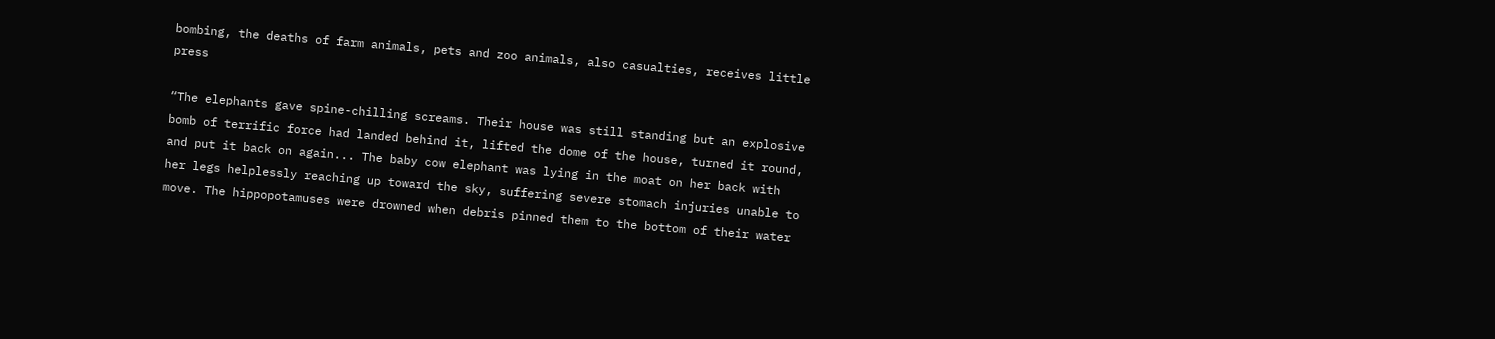bombing, the deaths of farm animals, pets and zoo animals, also casualties, receives little press

“The elephants gave spine-chilling screams. Their house was still standing but an explosive bomb of terrific force had landed behind it, lifted the dome of the house, turned it round, and put it back on again... The baby cow elephant was lying in the moat on her back with her legs helplessly reaching up toward the sky, suffering severe stomach injuries unable to move. The hippopotamuses were drowned when debris pinned them to the bottom of their water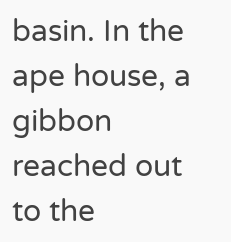basin. In the ape house, a gibbon reached out to the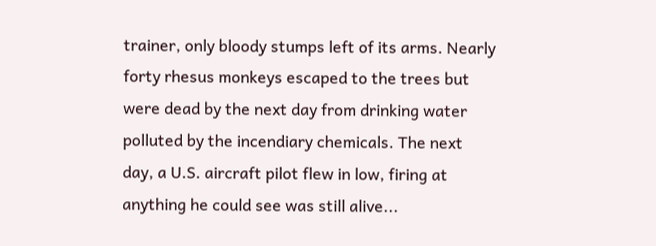trainer, only bloody stumps left of its arms. Nearly forty rhesus monkeys escaped to the trees but were dead by the next day from drinking water polluted by the incendiary chemicals. The next day, a U.S. aircraft pilot flew in low, firing at anything he could see was still alive...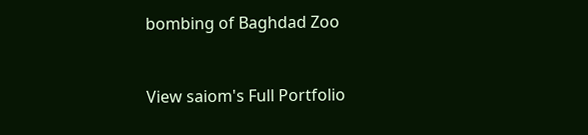bombing of Baghdad Zoo


View saiom's Full Portfolio